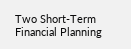Two Short-Term Financial Planning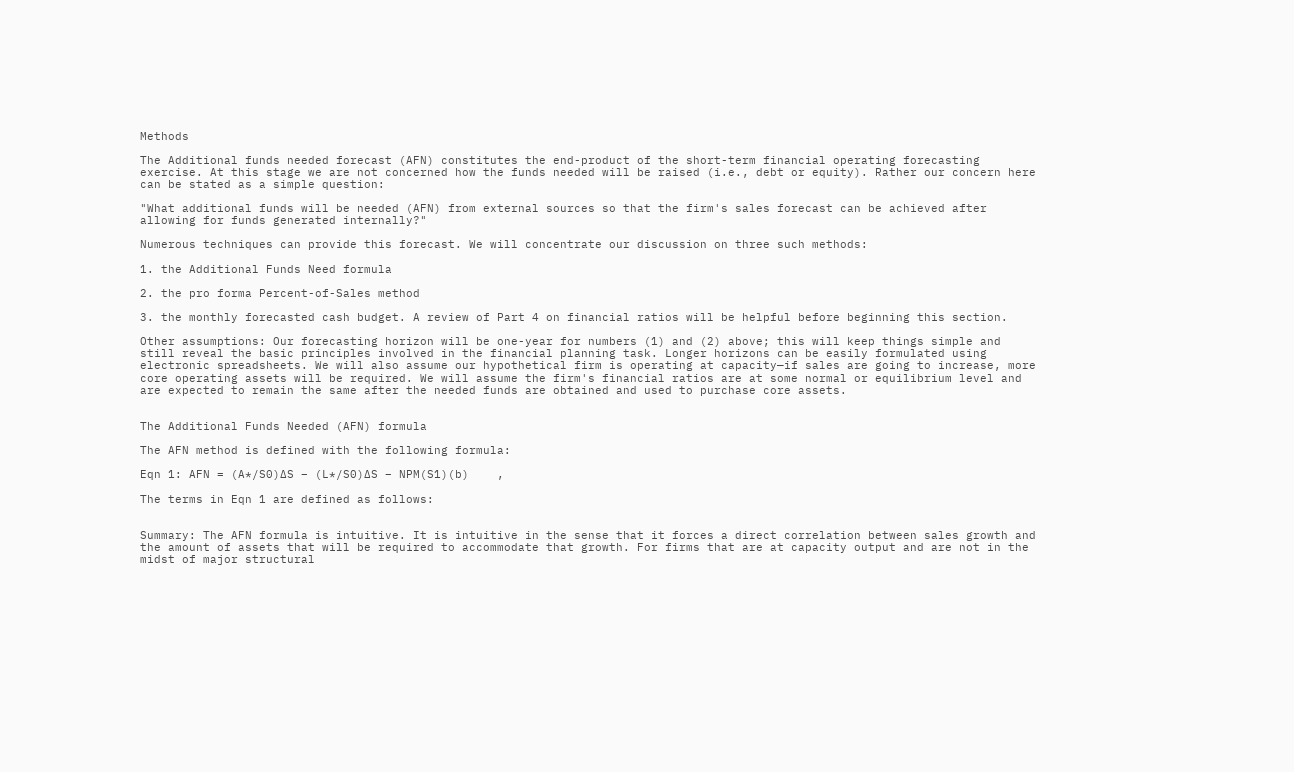Methods

The Additional funds needed forecast (AFN) constitutes the end-product of the short-term financial operating forecasting exercise. At this stage we are not concerned how the funds needed will be raised (i.e., debt or equity). Rather our concern here can be stated as a simple question:

"What additional funds will be needed (AFN) from external sources so that the firm's sales forecast can be achieved after allowing for funds generated internally?"

Numerous techniques can provide this forecast. We will concentrate our discussion on three such methods:

1. the Additional Funds Need formula

2. the pro forma Percent-of-Sales method

3. the monthly forecasted cash budget. A review of Part 4 on financial ratios will be helpful before beginning this section.

Other assumptions: Our forecasting horizon will be one-year for numbers (1) and (2) above; this will keep things simple and still reveal the basic principles involved in the financial planning task. Longer horizons can be easily formulated using electronic spreadsheets. We will also assume our hypothetical firm is operating at capacity—if sales are going to increase, more core operating assets will be required. We will assume the firm's financial ratios are at some normal or equilibrium level and are expected to remain the same after the needed funds are obtained and used to purchase core assets.


The Additional Funds Needed (AFN) formula

The AFN method is defined with the following formula:

Eqn 1: AFN = (A*/S0)∆S – (L*/S0)∆S – NPM(S1)(b)    ,

The terms in Eqn 1 are defined as follows:


Summary: The AFN formula is intuitive. It is intuitive in the sense that it forces a direct correlation between sales growth and the amount of assets that will be required to accommodate that growth. For firms that are at capacity output and are not in the midst of major structural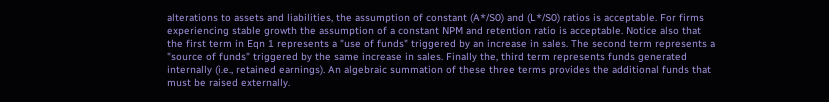alterations to assets and liabilities, the assumption of constant (A*/S0) and (L*/S0) ratios is acceptable. For firms experiencing stable growth the assumption of a constant NPM and retention ratio is acceptable. Notice also that the first term in Eqn 1 represents a "use of funds" triggered by an increase in sales. The second term represents a "source of funds" triggered by the same increase in sales. Finally the, third term represents funds generated internally (i.e., retained earnings). An algebraic summation of these three terms provides the additional funds that must be raised externally.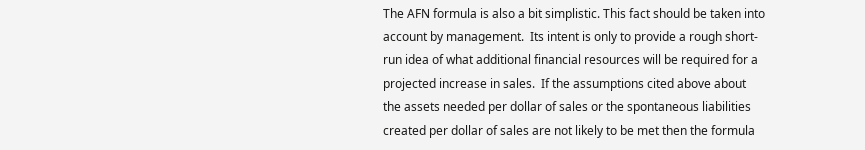The AFN formula is also a bit simplistic. This fact should be taken into account by management.  Its intent is only to provide a rough short-run idea of what additional financial resources will be required for a projected increase in sales.  If the assumptions cited above about the assets needed per dollar of sales or the spontaneous liabilities created per dollar of sales are not likely to be met then the formula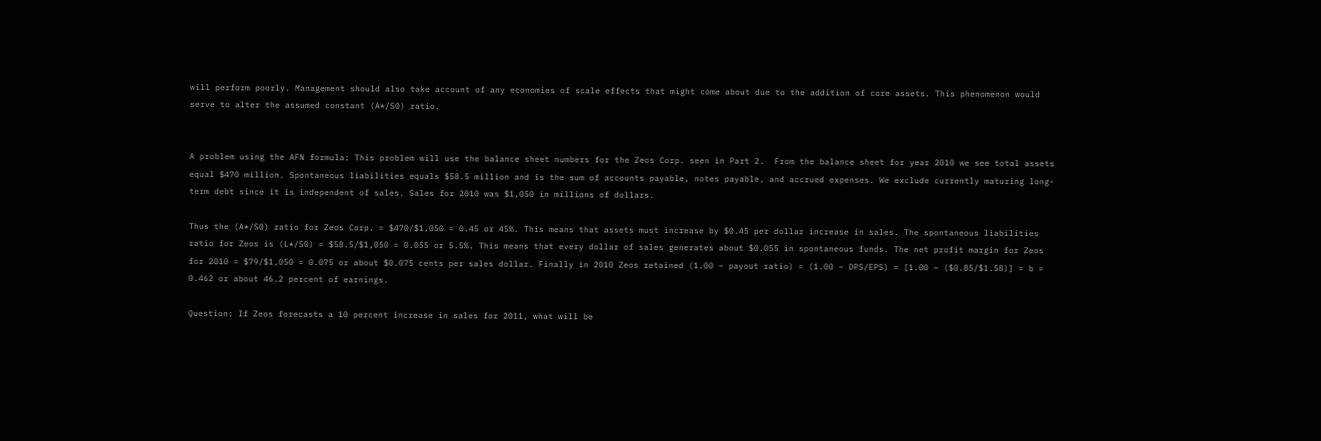will perform poorly. Management should also take account of any economies of scale effects that might come about due to the addition of core assets. This phenomenon would serve to alter the assumed constant (A*/S0) ratio.


A problem using the AFN formula: This problem will use the balance sheet numbers for the Zeos Corp. seen in Part 2.  From the balance sheet for year 2010 we see total assets equal $470 million. Spontaneous liabilities equals $58.5 million and is the sum of accounts payable, notes payable, and accrued expenses. We exclude currently maturing long-term debt since it is independent of sales. Sales for 2010 was $1,050 in millions of dollars.

Thus the (A*/S0) ratio for Zeos Corp. = $470/$1,050 = 0.45 or 45%. This means that assets must increase by $0.45 per dollar increase in sales. The spontaneous liabilities ratio for Zeos is (L*/S0) = $58.5/$1,050 = 0.055 or 5.5%. This means that every dollar of sales generates about $0.055 in spontaneous funds. The net profit margin for Zeos for 2010 = $79/$1,050 = 0.075 or about $0.075 cents per sales dollar. Finally in 2010 Zeos retained (1.00 – payout ratio) = (1.00 – DPS/EPS) = [1.00 – ($0.85/$1.58)] = b = 0.462 or about 46.2 percent of earnings.

Question: If Zeos forecasts a 10 percent increase in sales for 2011, what will be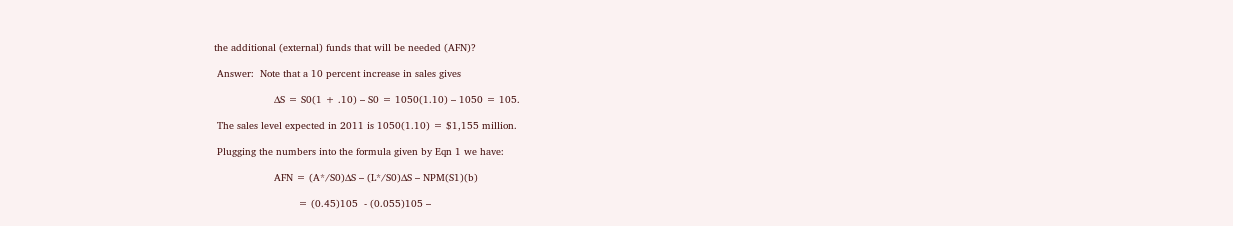the additional (external) funds that will be needed (AFN)?

 Answer:  Note that a 10 percent increase in sales gives

                    ∆S = S0(1 + .10) – S0 = 1050(1.10) – 1050 = 105.

 The sales level expected in 2011 is 1050(1.10) = $1,155 million.

 Plugging the numbers into the formula given by Eqn 1 we have:

                    AFN = (A*/S0)∆S – (L*/S0)∆S – NPM(S1)(b)

                            = (0.45)105  - (0.055)105 –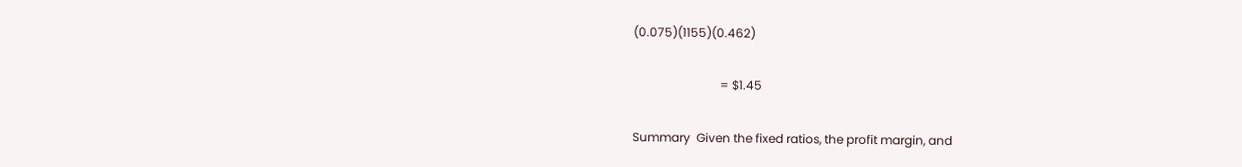(0.075)(1155)(0.462)

                             = $1.45

Summary  Given the fixed ratios, the profit margin, and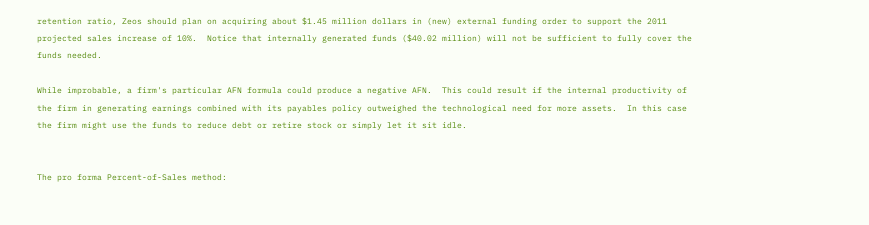retention ratio, Zeos should plan on acquiring about $1.45 million dollars in (new) external funding order to support the 2011 projected sales increase of 10%.  Notice that internally generated funds ($40.02 million) will not be sufficient to fully cover the funds needed.

While improbable, a firm's particular AFN formula could produce a negative AFN.  This could result if the internal productivity of the firm in generating earnings combined with its payables policy outweighed the technological need for more assets.  In this case the firm might use the funds to reduce debt or retire stock or simply let it sit idle.


The pro forma Percent-of-Sales method: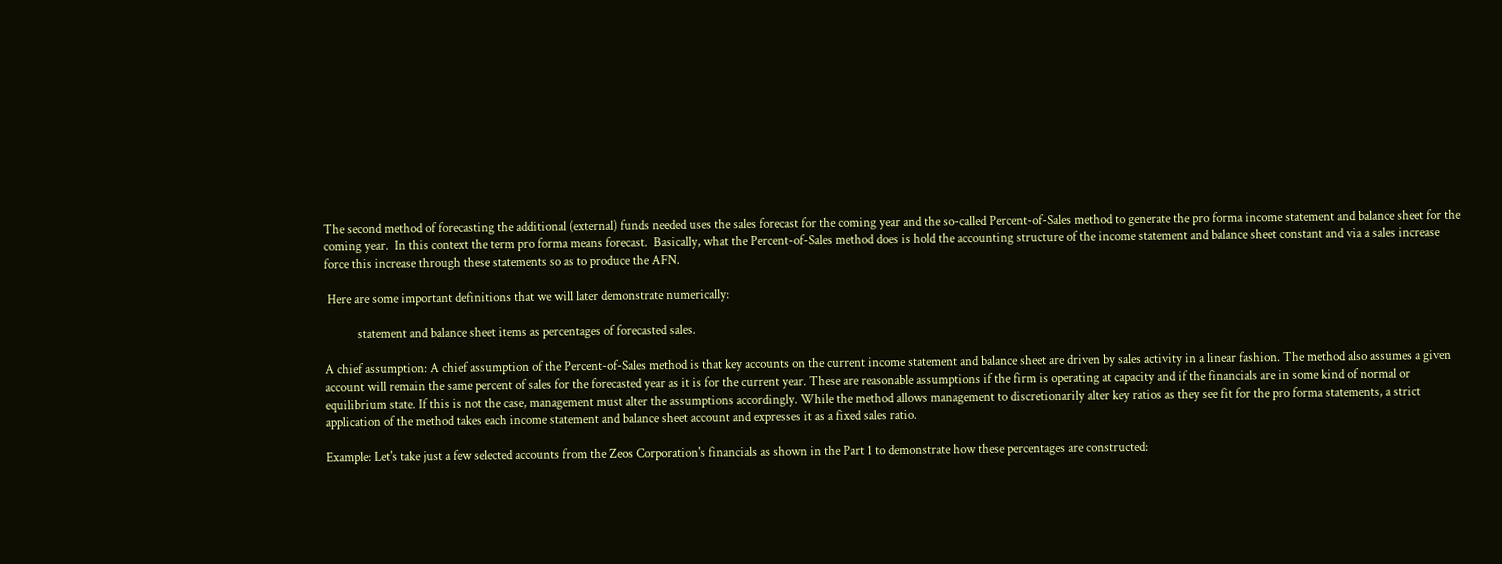The second method of forecasting the additional (external) funds needed uses the sales forecast for the coming year and the so-called Percent-of-Sales method to generate the pro forma income statement and balance sheet for the coming year.  In this context the term pro forma means forecast.  Basically, what the Percent-of-Sales method does is hold the accounting structure of the income statement and balance sheet constant and via a sales increase force this increase through these statements so as to produce the AFN.

 Here are some important definitions that we will later demonstrate numerically:

           statement and balance sheet items as percentages of forecasted sales.

A chief assumption: A chief assumption of the Percent-of-Sales method is that key accounts on the current income statement and balance sheet are driven by sales activity in a linear fashion. The method also assumes a given account will remain the same percent of sales for the forecasted year as it is for the current year. These are reasonable assumptions if the firm is operating at capacity and if the financials are in some kind of normal or equilibrium state. If this is not the case, management must alter the assumptions accordingly. While the method allows management to discretionarily alter key ratios as they see fit for the pro forma statements, a strict application of the method takes each income statement and balance sheet account and expresses it as a fixed sales ratio.

Example: Let's take just a few selected accounts from the Zeos Corporation's financials as shown in the Part 1 to demonstrate how these percentages are constructed: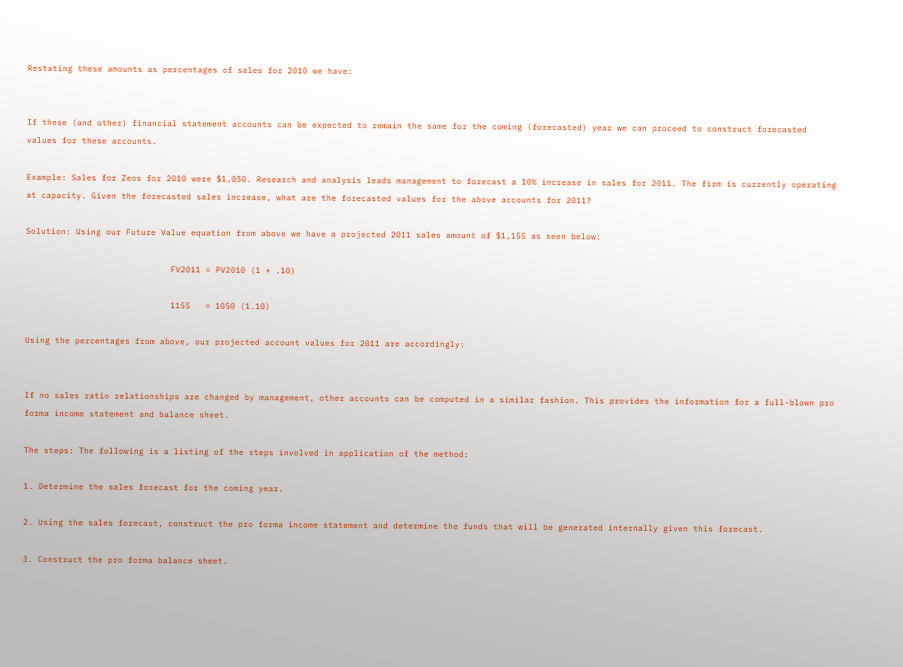Restating these amounts as percentages of sales for 2010 we have:


If these (and other) financial statement accounts can be expected to remain the same for the coming (forecasted) year we can proceed to construct forecasted values for these accounts.

Example: Sales for Zeos for 2010 were $1,050. Research and analysis leads management to forecast a 10% increase in sales for 2011. The firm is currently operating at capacity. Given the forecasted sales increase, what are the forecasted values for the above accounts for 2011?

Solution: Using our Future Value equation from above we have a projected 2011 sales amount of $1,155 as seen below:

                             FV2011 = PV2010 (1 + .10)

                             1155   = 1050 (1.10)

Using the percentages from above, our projected account values for 2011 are accordingly:


If no sales ratio relationships are changed by management, other accounts can be computed in a similar fashion. This provides the information for a full-blown pro forma income statement and balance sheet.

The steps: The following is a listing of the steps involved in application of the method:

1. Determine the sales forecast for the coming year.

2. Using the sales forecast, construct the pro forma income statement and determine the funds that will be generated internally given this forecast.

3. Construct the pro forma balance sheet.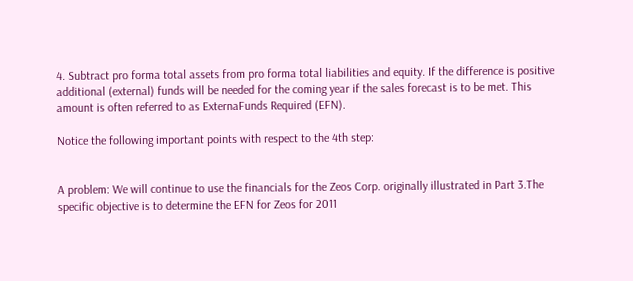4. Subtract pro forma total assets from pro forma total liabilities and equity. If the difference is positive additional (external) funds will be needed for the coming year if the sales forecast is to be met. This amount is often referred to as ExternaFunds Required (EFN).

Notice the following important points with respect to the 4th step:


A problem: We will continue to use the financials for the Zeos Corp. originally illustrated in Part 3.The specific objective is to determine the EFN for Zeos for 2011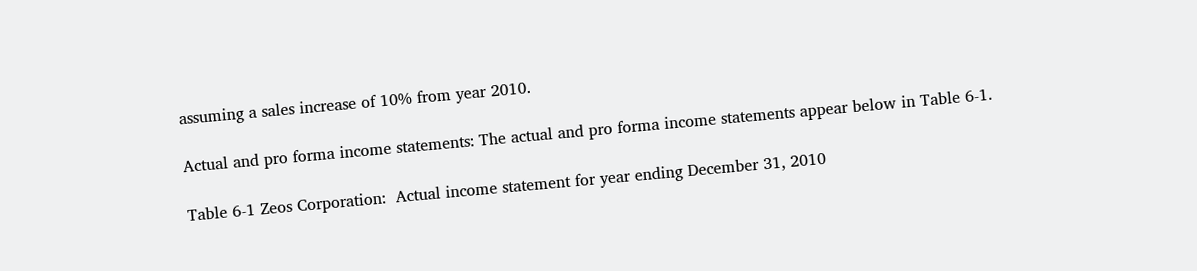assuming a sales increase of 10% from year 2010.

Actual and pro forma income statements: The actual and pro forma income statements appear below in Table 6-1.

Table 6-1 Zeos Corporation:  Actual income statement for year ending December 31, 2010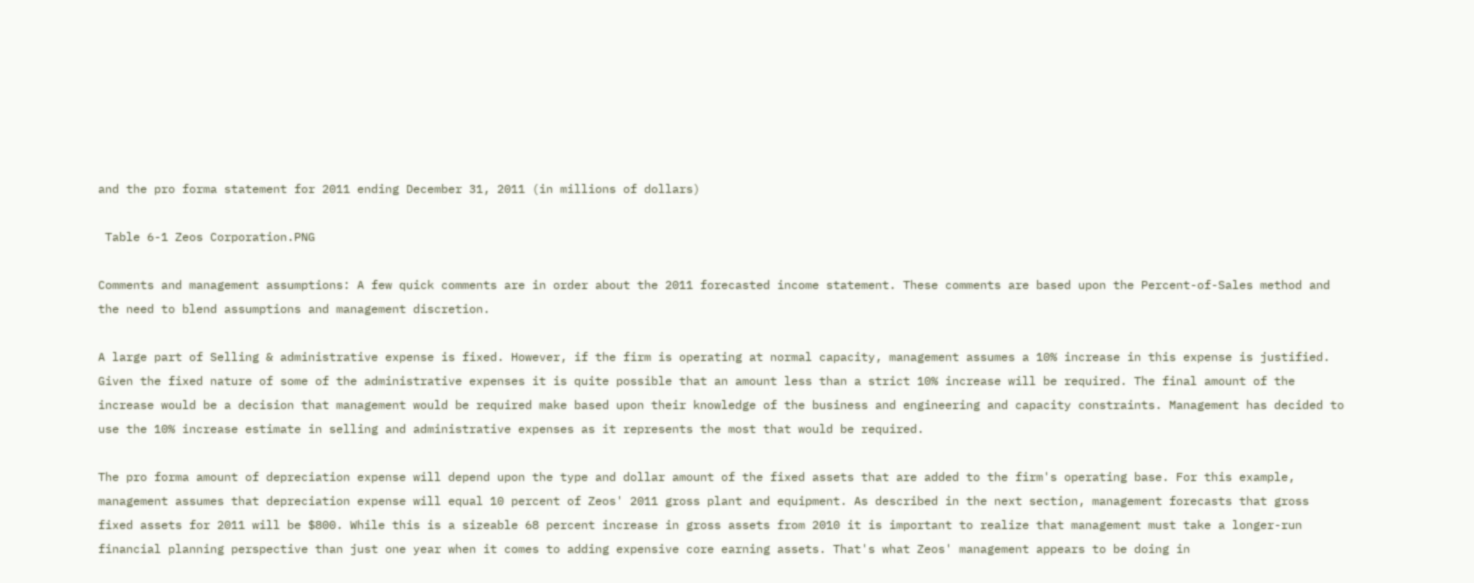and the pro forma statement for 2011 ending December 31, 2011 (in millions of dollars)

 Table 6-1 Zeos Corporation.PNG

Comments and management assumptions: A few quick comments are in order about the 2011 forecasted income statement. These comments are based upon the Percent-of-Sales method and the need to blend assumptions and management discretion.

A large part of Selling & administrative expense is fixed. However, if the firm is operating at normal capacity, management assumes a 10% increase in this expense is justified. Given the fixed nature of some of the administrative expenses it is quite possible that an amount less than a strict 10% increase will be required. The final amount of the increase would be a decision that management would be required make based upon their knowledge of the business and engineering and capacity constraints. Management has decided to use the 10% increase estimate in selling and administrative expenses as it represents the most that would be required.

The pro forma amount of depreciation expense will depend upon the type and dollar amount of the fixed assets that are added to the firm's operating base. For this example, management assumes that depreciation expense will equal 10 percent of Zeos' 2011 gross plant and equipment. As described in the next section, management forecasts that gross fixed assets for 2011 will be $800. While this is a sizeable 68 percent increase in gross assets from 2010 it is important to realize that management must take a longer-run financial planning perspective than just one year when it comes to adding expensive core earning assets. That's what Zeos' management appears to be doing in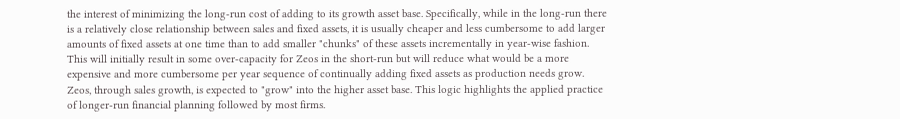the interest of minimizing the long-run cost of adding to its growth asset base. Specifically, while in the long-run there is a relatively close relationship between sales and fixed assets, it is usually cheaper and less cumbersome to add larger amounts of fixed assets at one time than to add smaller "chunks" of these assets incrementally in year-wise fashion. This will initially result in some over-capacity for Zeos in the short-run but will reduce what would be a more expensive and more cumbersome per year sequence of continually adding fixed assets as production needs grow. Zeos, through sales growth, is expected to "grow" into the higher asset base. This logic highlights the applied practice of longer-run financial planning followed by most firms.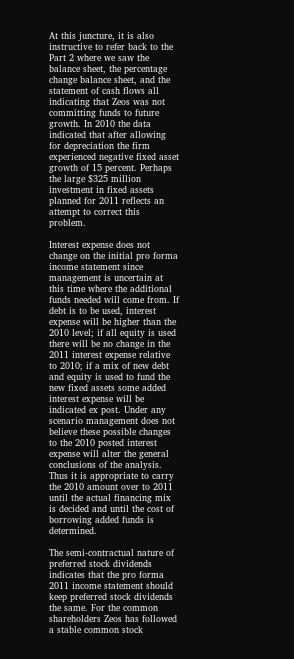At this juncture, it is also instructive to refer back to the Part 2 where we saw the balance sheet, the percentage change balance sheet, and the statement of cash flows all indicating that Zeos was not committing funds to future growth. In 2010 the data indicated that after allowing for depreciation the firm experienced negative fixed asset growth of 15 percent. Perhaps the large $325 million investment in fixed assets planned for 2011 reflects an attempt to correct this problem.

Interest expense does not change on the initial pro forma income statement since management is uncertain at this time where the additional funds needed will come from. If debt is to be used, interest expense will be higher than the 2010 level; if all equity is used there will be no change in the 2011 interest expense relative to 2010; if a mix of new debt and equity is used to fund the new fixed assets some added interest expense will be indicated ex post. Under any scenario management does not believe these possible changes to the 2010 posted interest expense will alter the general conclusions of the analysis. Thus it is appropriate to carry the 2010 amount over to 2011 until the actual financing mix is decided and until the cost of borrowing added funds is determined.

The semi-contractual nature of preferred stock dividends indicates that the pro forma 2011 income statement should keep preferred stock dividends the same. For the common shareholders Zeos has followed a stable common stock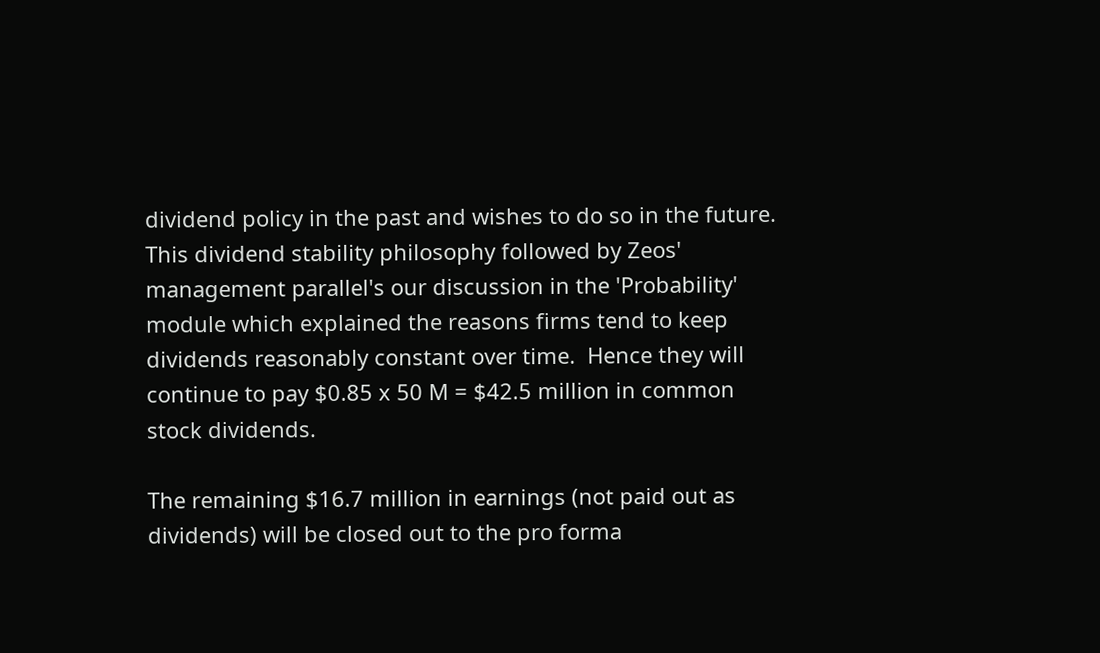dividend policy in the past and wishes to do so in the future. This dividend stability philosophy followed by Zeos' management parallel's our discussion in the 'Probability' module which explained the reasons firms tend to keep dividends reasonably constant over time.  Hence they will continue to pay $0.85 x 50 M = $42.5 million in common stock dividends.

The remaining $16.7 million in earnings (not paid out as dividends) will be closed out to the pro forma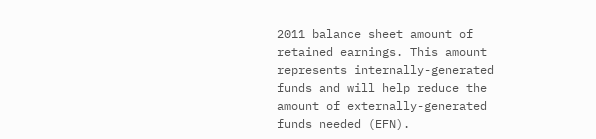2011 balance sheet amount of retained earnings. This amount represents internally-generated funds and will help reduce the amount of externally-generated funds needed (EFN).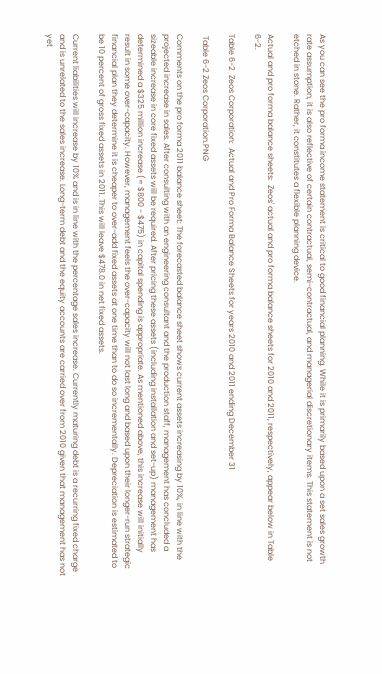As you can see the pro forma income statement is critical to good financial planning. While it is primarily based upon a set sales growth rate assumption, it is also reflective of certain contractual, semi-contractual, and managerial discretionary items. This statement is not etched in stone. Rather, it constitutes a flexible planning device.

Actual and pro forma balance sheets:  Zeos' actual and pro forma balance sheets for 2010 and 2011, respectively, appear below in Table 6-2.

Table 6-2  Zeos Corporation:  Actual and Pro Forma Balance Sheets for years 2010 and 2011 ending December 31

 Table 6-2 Zeos Corporation.PNG

Comments on the pro forma 2011 balance sheet: The forecasted balance sheet shows current assets increasing by 10%, in line with the projected increase in sales. After consulting with an engineering consultant and the production staff, management has concluded a sizeable increase in core fixed assets will be required. After pricing these assets (including installation and set-up) management has determined a $325 million increase (= $800 - $475) in capital spending is appropriate. As mentioned above, this increase will initially result in some over-capacity. However, management feels the over-capacity will not last long and based upon their longer-run strategic financial plan they determine it is cheaper to over-add fixed assets at one time than to do so incrementally. Depreciation is estimated to be 10 percent of gross fixed assets in 2011. This will leave $478.0 in net fixed assets.

Current liabilities will increase by 10% and is in line with the percentage sales increase. Currently maturing debt is a recurring fixed charge and is unrelated to the sales increase. Long-term debt and the equity accounts are carried over from 2010 given that management has not yet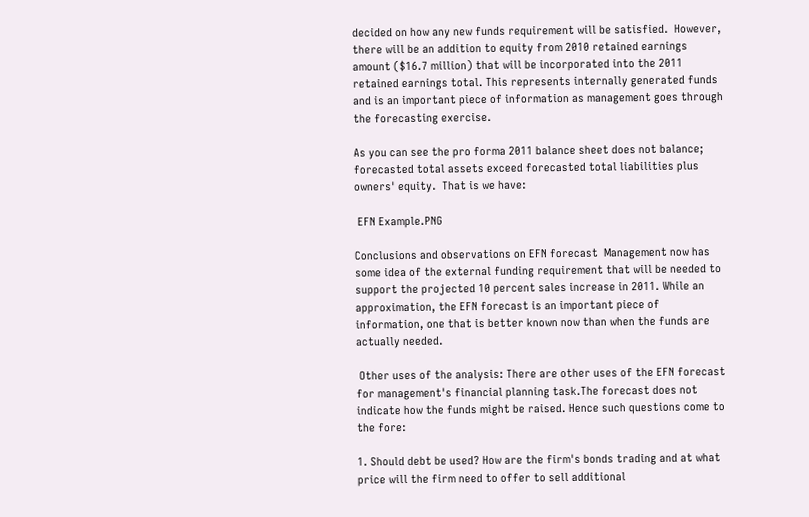decided on how any new funds requirement will be satisfied.  However, there will be an addition to equity from 2010 retained earnings amount ($16.7 million) that will be incorporated into the 2011 retained earnings total. This represents internally generated funds and is an important piece of information as management goes through the forecasting exercise.

As you can see the pro forma 2011 balance sheet does not balance; forecasted total assets exceed forecasted total liabilities plus owners' equity.  That is we have:

 EFN Example.PNG

Conclusions and observations on EFN forecast  Management now has some idea of the external funding requirement that will be needed to support the projected 10 percent sales increase in 2011. While an approximation, the EFN forecast is an important piece of information, one that is better known now than when the funds are actually needed.

 Other uses of the analysis: There are other uses of the EFN forecast for management's financial planning task.The forecast does not indicate how the funds might be raised. Hence such questions come to the fore:

1. Should debt be used? How are the firm's bonds trading and at what price will the firm need to offer to sell additional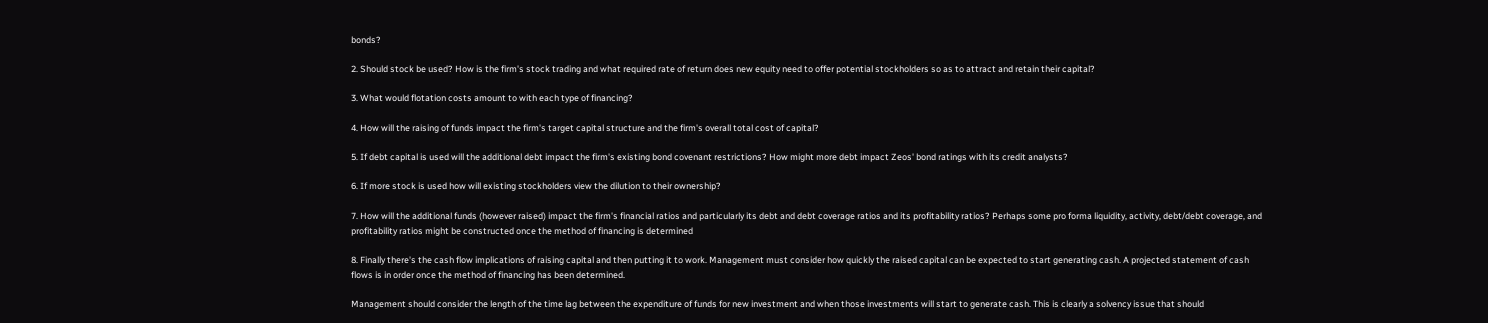bonds?

2. Should stock be used? How is the firm's stock trading and what required rate of return does new equity need to offer potential stockholders so as to attract and retain their capital?

3. What would flotation costs amount to with each type of financing?

4. How will the raising of funds impact the firm's target capital structure and the firm's overall total cost of capital?

5. If debt capital is used will the additional debt impact the firm's existing bond covenant restrictions? How might more debt impact Zeos' bond ratings with its credit analysts?

6. If more stock is used how will existing stockholders view the dilution to their ownership?

7. How will the additional funds (however raised) impact the firm's financial ratios and particularly its debt and debt coverage ratios and its profitability ratios? Perhaps some pro forma liquidity, activity, debt/debt coverage, and profitability ratios might be constructed once the method of financing is determined

8. Finally there's the cash flow implications of raising capital and then putting it to work. Management must consider how quickly the raised capital can be expected to start generating cash. A projected statement of cash flows is in order once the method of financing has been determined.

Management should consider the length of the time lag between the expenditure of funds for new investment and when those investments will start to generate cash. This is clearly a solvency issue that should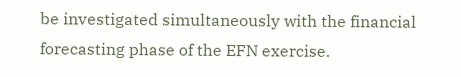be investigated simultaneously with the financial forecasting phase of the EFN exercise.